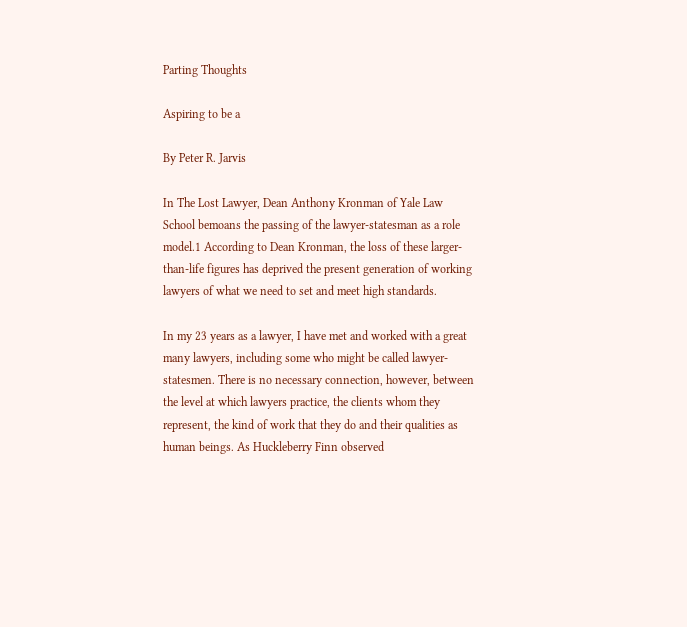Parting Thoughts

Aspiring to be a

By Peter R. Jarvis

In The Lost Lawyer, Dean Anthony Kronman of Yale Law School bemoans the passing of the lawyer-statesman as a role model.1 According to Dean Kronman, the loss of these larger-than-life figures has deprived the present generation of working lawyers of what we need to set and meet high standards.

In my 23 years as a lawyer, I have met and worked with a great many lawyers, including some who might be called lawyer-statesmen. There is no necessary connection, however, between the level at which lawyers practice, the clients whom they represent, the kind of work that they do and their qualities as human beings. As Huckleberry Finn observed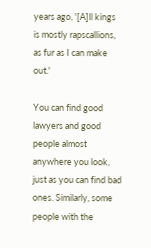years ago, '[A]ll kings is mostly rapscallions, as fur as I can make out.'

You can find good lawyers and good people almost anywhere you look, just as you can find bad ones. Similarly, some people with the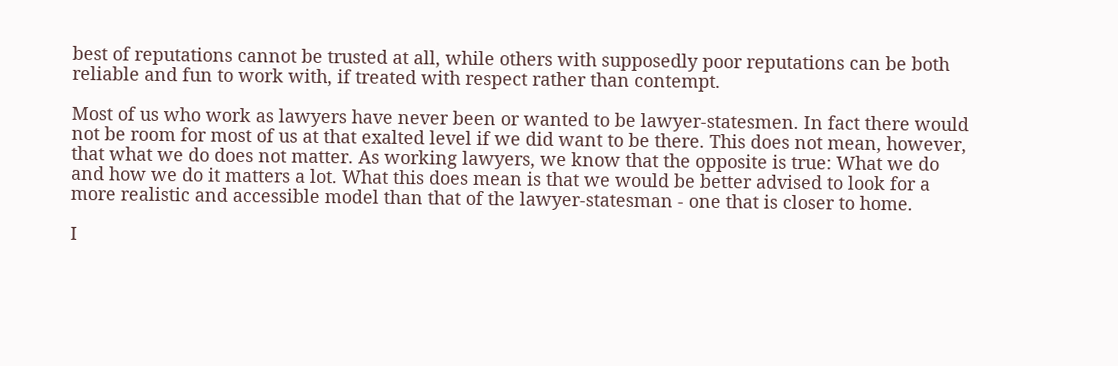best of reputations cannot be trusted at all, while others with supposedly poor reputations can be both reliable and fun to work with, if treated with respect rather than contempt.

Most of us who work as lawyers have never been or wanted to be lawyer-statesmen. In fact there would not be room for most of us at that exalted level if we did want to be there. This does not mean, however, that what we do does not matter. As working lawyers, we know that the opposite is true: What we do and how we do it matters a lot. What this does mean is that we would be better advised to look for a more realistic and accessible model than that of the lawyer-statesman - one that is closer to home.

I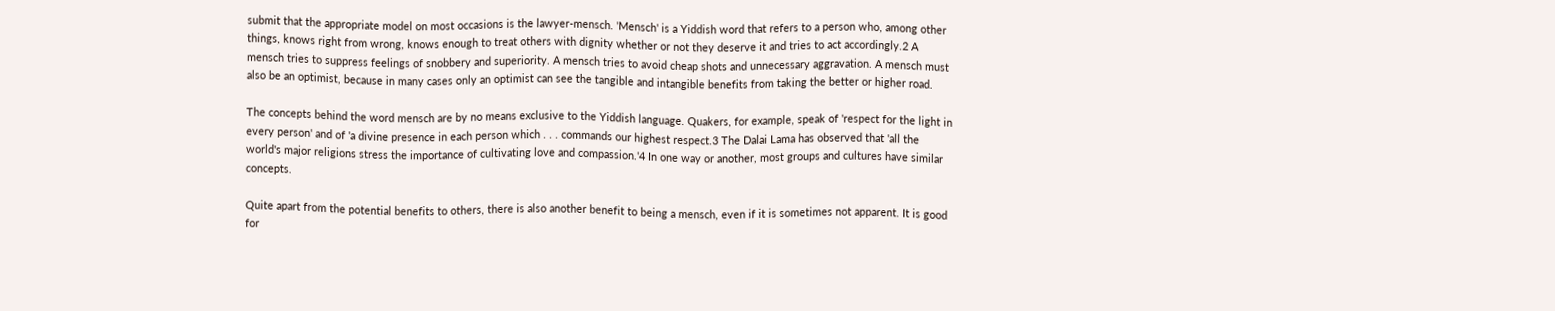submit that the appropriate model on most occasions is the lawyer-mensch. 'Mensch' is a Yiddish word that refers to a person who, among other things, knows right from wrong, knows enough to treat others with dignity whether or not they deserve it and tries to act accordingly.2 A mensch tries to suppress feelings of snobbery and superiority. A mensch tries to avoid cheap shots and unnecessary aggravation. A mensch must also be an optimist, because in many cases only an optimist can see the tangible and intangible benefits from taking the better or higher road.

The concepts behind the word mensch are by no means exclusive to the Yiddish language. Quakers, for example, speak of 'respect for the light in every person' and of 'a divine presence in each person which . . . commands our highest respect.3 The Dalai Lama has observed that 'all the world's major religions stress the importance of cultivating love and compassion.'4 In one way or another, most groups and cultures have similar concepts.

Quite apart from the potential benefits to others, there is also another benefit to being a mensch, even if it is sometimes not apparent. It is good for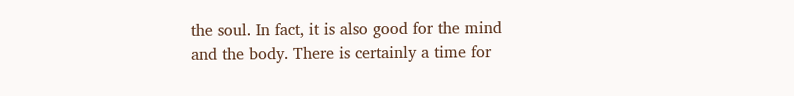the soul. In fact, it is also good for the mind and the body. There is certainly a time for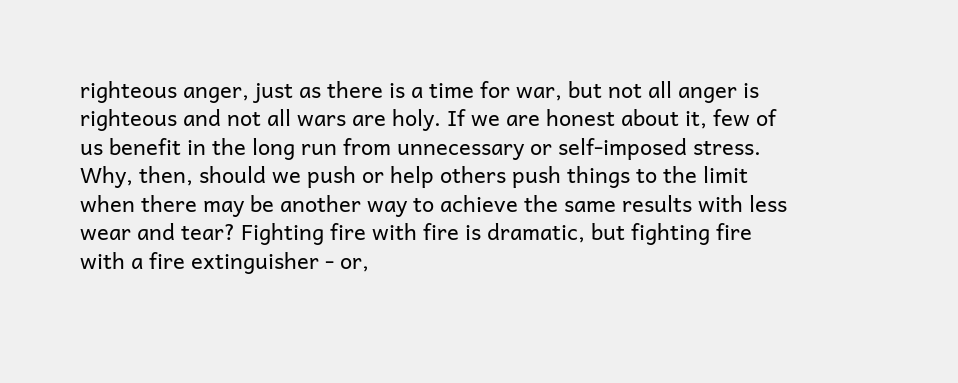righteous anger, just as there is a time for war, but not all anger is righteous and not all wars are holy. If we are honest about it, few of us benefit in the long run from unnecessary or self-imposed stress. Why, then, should we push or help others push things to the limit when there may be another way to achieve the same results with less wear and tear? Fighting fire with fire is dramatic, but fighting fire with a fire extinguisher - or,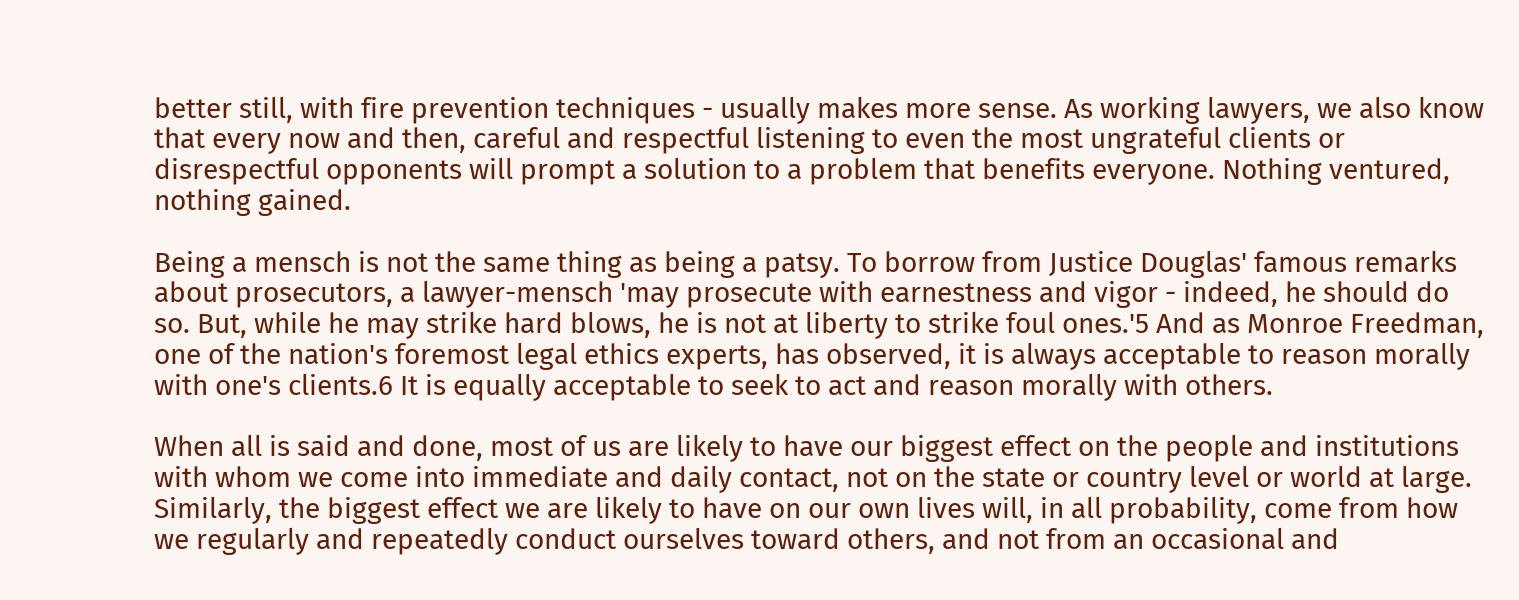better still, with fire prevention techniques - usually makes more sense. As working lawyers, we also know that every now and then, careful and respectful listening to even the most ungrateful clients or disrespectful opponents will prompt a solution to a problem that benefits everyone. Nothing ventured, nothing gained.

Being a mensch is not the same thing as being a patsy. To borrow from Justice Douglas' famous remarks about prosecutors, a lawyer-mensch 'may prosecute with earnestness and vigor - indeed, he should do so. But, while he may strike hard blows, he is not at liberty to strike foul ones.'5 And as Monroe Freedman, one of the nation's foremost legal ethics experts, has observed, it is always acceptable to reason morally with one's clients.6 It is equally acceptable to seek to act and reason morally with others.

When all is said and done, most of us are likely to have our biggest effect on the people and institutions with whom we come into immediate and daily contact, not on the state or country level or world at large. Similarly, the biggest effect we are likely to have on our own lives will, in all probability, come from how we regularly and repeatedly conduct ourselves toward others, and not from an occasional and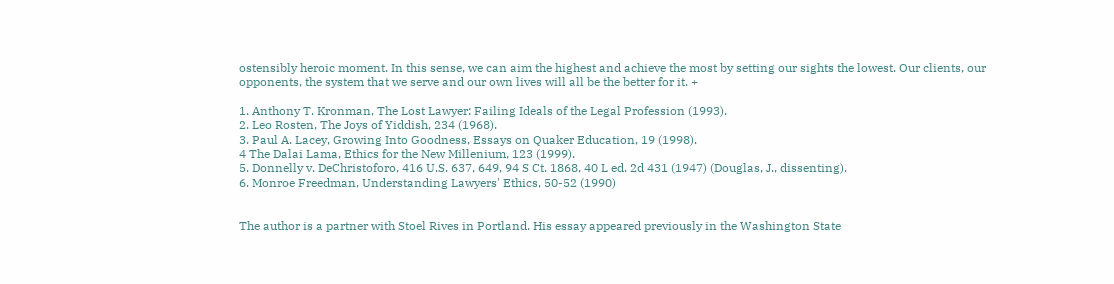ostensibly heroic moment. In this sense, we can aim the highest and achieve the most by setting our sights the lowest. Our clients, our opponents, the system that we serve and our own lives will all be the better for it. +

1. Anthony T. Kronman, The Lost Lawyer: Failing Ideals of the Legal Profession (1993).
2. Leo Rosten, The Joys of Yiddish, 234 (1968).
3. Paul A. Lacey, Growing Into Goodness, Essays on Quaker Education, 19 (1998).
4 The Dalai Lama, Ethics for the New Millenium, 123 (1999).
5. Donnelly v. DeChristoforo, 416 U.S. 637, 649, 94 S Ct. 1868, 40 L ed. 2d 431 (1947) (Douglas, J., dissenting).
6. Monroe Freedman, Understanding Lawyers' Ethics, 50-52 (1990)


The author is a partner with Stoel Rives in Portland. His essay appeared previously in the Washington State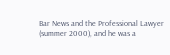Bar News and the Professional Lawyer (summer 2000), and he was a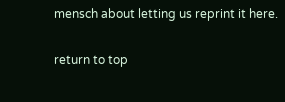mensch about letting us reprint it here.

return to top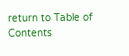return to Table of Contents